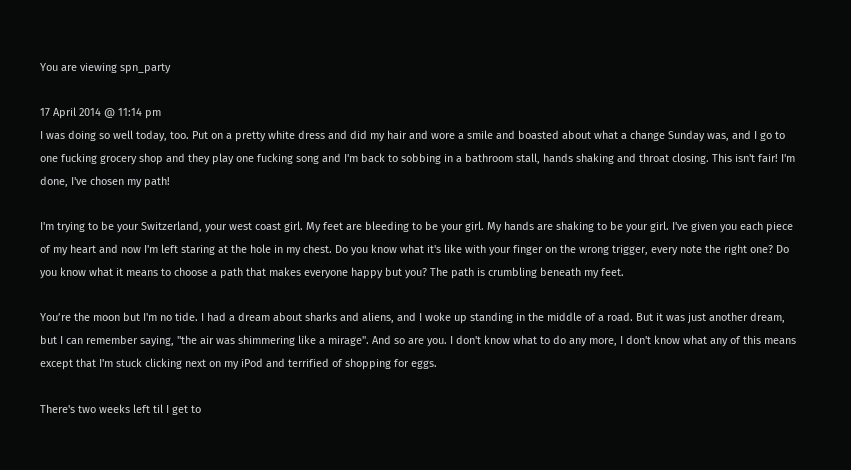You are viewing spn_party

17 April 2014 @ 11:14 pm
I was doing so well today, too. Put on a pretty white dress and did my hair and wore a smile and boasted about what a change Sunday was, and I go to one fucking grocery shop and they play one fucking song and I'm back to sobbing in a bathroom stall, hands shaking and throat closing. This isn't fair! I'm done, I've chosen my path!

I'm trying to be your Switzerland, your west coast girl. My feet are bleeding to be your girl. My hands are shaking to be your girl. I've given you each piece of my heart and now I'm left staring at the hole in my chest. Do you know what it's like with your finger on the wrong trigger, every note the right one? Do you know what it means to choose a path that makes everyone happy but you? The path is crumbling beneath my feet.

You’re the moon but I'm no tide. I had a dream about sharks and aliens, and I woke up standing in the middle of a road. But it was just another dream, but I can remember saying, "the air was shimmering like a mirage". And so are you. I don't know what to do any more, I don't know what any of this means except that I'm stuck clicking next on my iPod and terrified of shopping for eggs.

There's two weeks left til I get to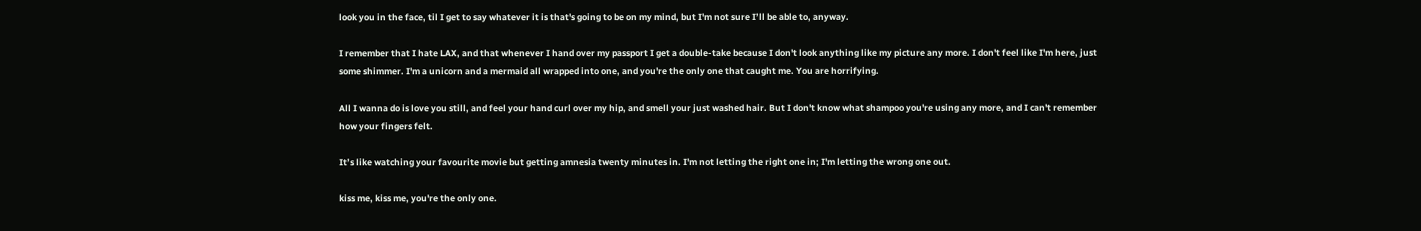look you in the face, til I get to say whatever it is that's going to be on my mind, but I'm not sure I’ll be able to, anyway.

I remember that I hate LAX, and that whenever I hand over my passport I get a double-take because I don't look anything like my picture any more. I don't feel like I'm here, just some shimmer. I'm a unicorn and a mermaid all wrapped into one, and you're the only one that caught me. You are horrifying.

All I wanna do is love you still, and feel your hand curl over my hip, and smell your just washed hair. But I don't know what shampoo you're using any more, and I can't remember how your fingers felt.

It’s like watching your favourite movie but getting amnesia twenty minutes in. I'm not letting the right one in; I'm letting the wrong one out.

kiss me, kiss me, you're the only one.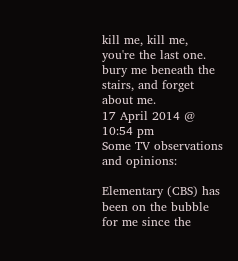kill me, kill me, you're the last one.
bury me beneath the stairs, and forget about me.
17 April 2014 @ 10:54 pm
Some TV observations and opinions:

Elementary (CBS) has been on the bubble for me since the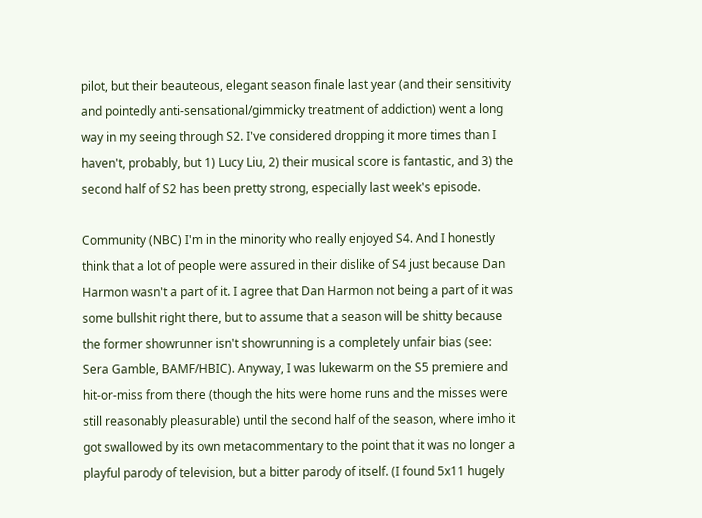pilot, but their beauteous, elegant season finale last year (and their sensitivity and pointedly anti-sensational/gimmicky treatment of addiction) went a long way in my seeing through S2. I've considered dropping it more times than I haven't, probably, but 1) Lucy Liu, 2) their musical score is fantastic, and 3) the second half of S2 has been pretty strong, especially last week's episode.

Community (NBC) I'm in the minority who really enjoyed S4. And I honestly think that a lot of people were assured in their dislike of S4 just because Dan Harmon wasn't a part of it. I agree that Dan Harmon not being a part of it was some bullshit right there, but to assume that a season will be shitty because the former showrunner isn't showrunning is a completely unfair bias (see: Sera Gamble, BAMF/HBIC). Anyway, I was lukewarm on the S5 premiere and hit-or-miss from there (though the hits were home runs and the misses were still reasonably pleasurable) until the second half of the season, where imho it got swallowed by its own metacommentary to the point that it was no longer a playful parody of television, but a bitter parody of itself. (I found 5x11 hugely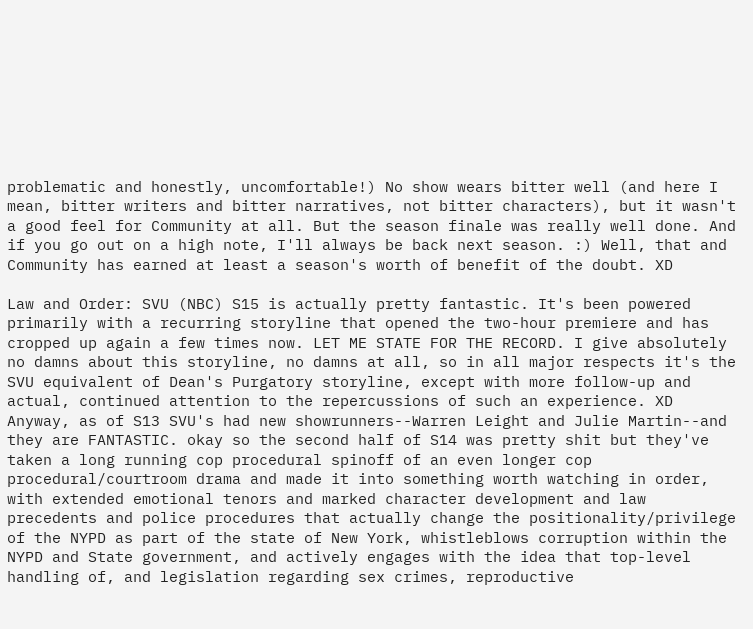problematic and honestly, uncomfortable!) No show wears bitter well (and here I mean, bitter writers and bitter narratives, not bitter characters), but it wasn't a good feel for Community at all. But the season finale was really well done. And if you go out on a high note, I'll always be back next season. :) Well, that and Community has earned at least a season's worth of benefit of the doubt. XD

Law and Order: SVU (NBC) S15 is actually pretty fantastic. It's been powered primarily with a recurring storyline that opened the two-hour premiere and has cropped up again a few times now. LET ME STATE FOR THE RECORD. I give absolutely no damns about this storyline, no damns at all, so in all major respects it's the SVU equivalent of Dean's Purgatory storyline, except with more follow-up and actual, continued attention to the repercussions of such an experience. XD Anyway, as of S13 SVU's had new showrunners--Warren Leight and Julie Martin--and they are FANTASTIC. okay so the second half of S14 was pretty shit but they've taken a long running cop procedural spinoff of an even longer cop procedural/courtroom drama and made it into something worth watching in order, with extended emotional tenors and marked character development and law precedents and police procedures that actually change the positionality/privilege of the NYPD as part of the state of New York, whistleblows corruption within the NYPD and State government, and actively engages with the idea that top-level handling of, and legislation regarding sex crimes, reproductive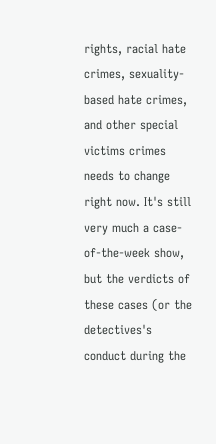rights, racial hate crimes, sexuality-based hate crimes, and other special victims crimes needs to change right now. It's still very much a case-of-the-week show, but the verdicts of these cases (or the detectives's conduct during the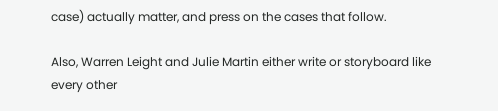case) actually matter, and press on the cases that follow.

Also, Warren Leight and Julie Martin either write or storyboard like every other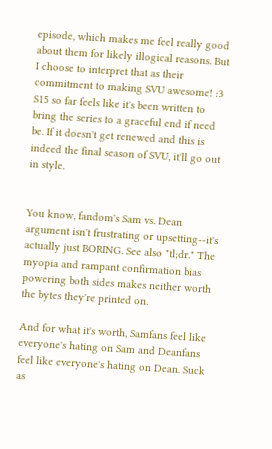episode, which makes me feel really good about them for likely illogical reasons. But I choose to interpret that as their commitment to making SVU awesome! :3 S15 so far feels like it's been written to bring the series to a graceful end if need be. If it doesn't get renewed and this is indeed the final season of SVU, it'll go out in style.


You know, fandom's Sam vs. Dean argument isn't frustrating or upsetting--it's actually just BORING. See also "tl;dr." The myopia and rampant confirmation bias powering both sides makes neither worth the bytes they're printed on.

And for what it's worth, Samfans feel like everyone's hating on Sam and Deanfans feel like everyone's hating on Dean. Suck as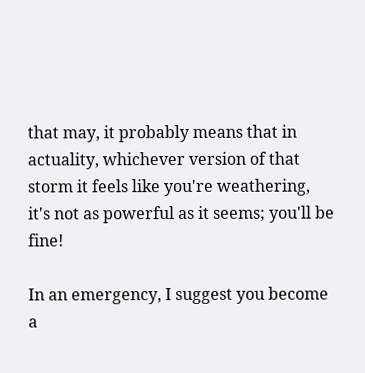that may, it probably means that in actuality, whichever version of that storm it feels like you're weathering, it's not as powerful as it seems; you'll be fine!

In an emergency, I suggest you become a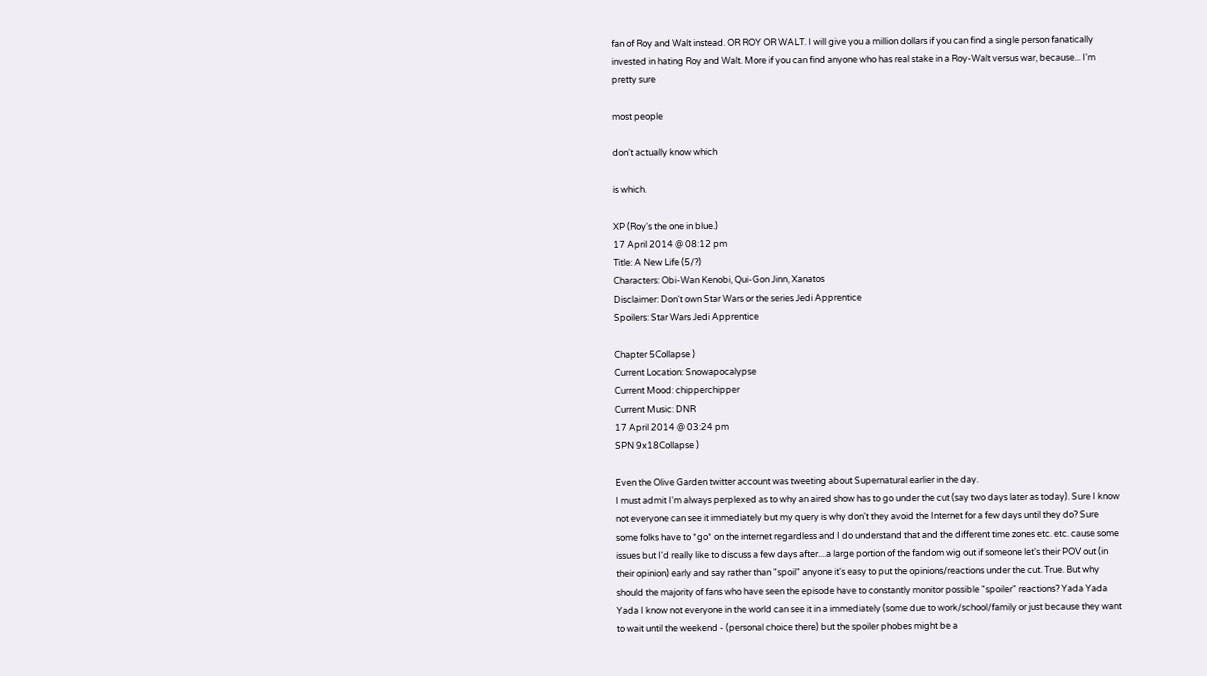fan of Roy and Walt instead. OR ROY OR WALT. I will give you a million dollars if you can find a single person fanatically invested in hating Roy and Walt. More if you can find anyone who has real stake in a Roy-Walt versus war, because... I'm pretty sure

most people

don't actually know which

is which.

XP (Roy's the one in blue.)
17 April 2014 @ 08:12 pm
Title: A New Life (5/?)
Characters: Obi-Wan Kenobi, Qui-Gon Jinn, Xanatos
Disclaimer: Don't own Star Wars or the series Jedi Apprentice
Spoilers: Star Wars Jedi Apprentice

Chapter 5Collapse )
Current Location: Snowapocalypse
Current Mood: chipperchipper
Current Music: DNR
17 April 2014 @ 03:24 pm
SPN 9x18Collapse )

Even the Olive Garden twitter account was tweeting about Supernatural earlier in the day.
I must admit I'm always perplexed as to why an aired show has to go under the cut (say two days later as today). Sure I know not everyone can see it immediately but my query is why don't they avoid the Internet for a few days until they do? Sure some folks have to *go* on the internet regardless and I do understand that and the different time zones etc. etc. cause some issues but I'd really like to discuss a few days after....a large portion of the fandom wig out if someone let's their POV out (in their opinion) early and say rather than "spoil" anyone it's easy to put the opinions/reactions under the cut. True. But why should the majority of fans who have seen the episode have to constantly monitor possible "spoiler" reactions? Yada Yada Yada I know not everyone in the world can see it in a immediately (some due to work/school/family or just because they want to wait until the weekend - (personal choice there) but the spoiler phobes might be a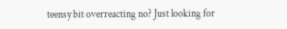teensy bit overreacting no? Just looking for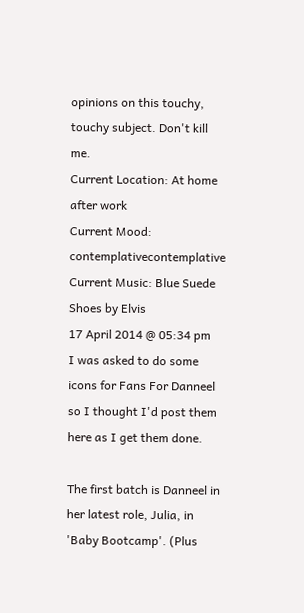opinions on this touchy, touchy subject. Don't kill me.
Current Location: At home after work
Current Mood: contemplativecontemplative
Current Music: Blue Suede Shoes by Elvis
17 April 2014 @ 05:34 pm
I was asked to do some icons for Fans For Danneel so I thought I'd post them here as I get them done.

The first batch is Danneel in her latest role, Julia, in 'Baby Bootcamp'. (Plus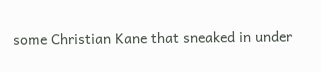some Christian Kane that sneaked in under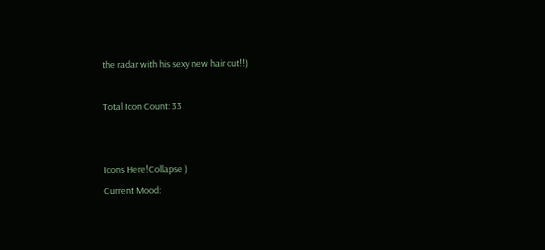the radar with his sexy new hair cut!!)

Total Icon Count: 33


Icons Here!Collapse )
Current Mood: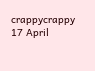crappycrappy
17 April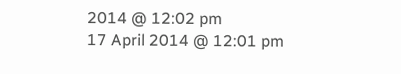2014 @ 12:02 pm
17 April 2014 @ 12:01 pm